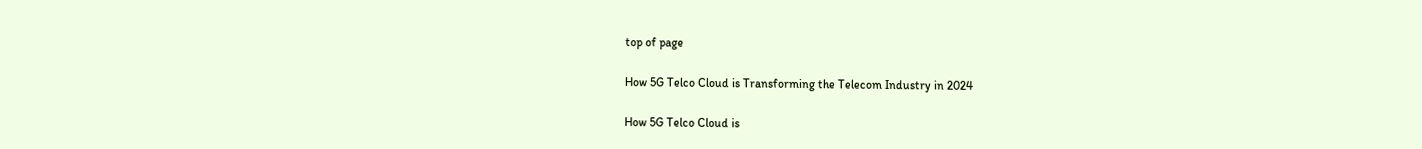top of page

How 5G Telco Cloud is Transforming the Telecom Industry in 2024

How 5G Telco Cloud is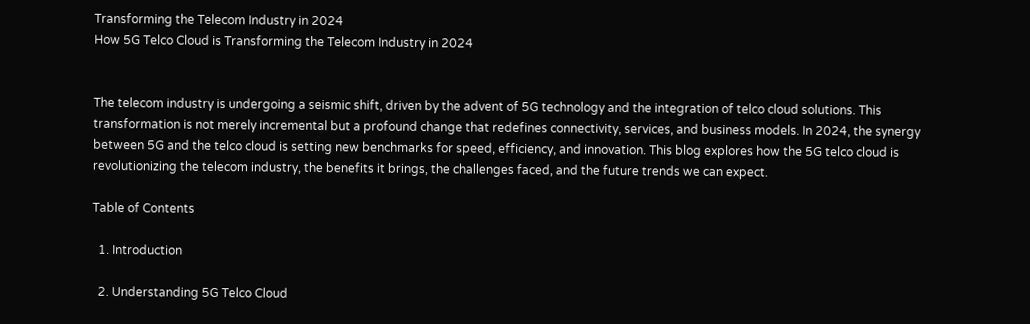Transforming the Telecom Industry in 2024
How 5G Telco Cloud is Transforming the Telecom Industry in 2024


The telecom industry is undergoing a seismic shift, driven by the advent of 5G technology and the integration of telco cloud solutions. This transformation is not merely incremental but a profound change that redefines connectivity, services, and business models. In 2024, the synergy between 5G and the telco cloud is setting new benchmarks for speed, efficiency, and innovation. This blog explores how the 5G telco cloud is revolutionizing the telecom industry, the benefits it brings, the challenges faced, and the future trends we can expect.

Table of Contents

  1. Introduction

  2. Understanding 5G Telco Cloud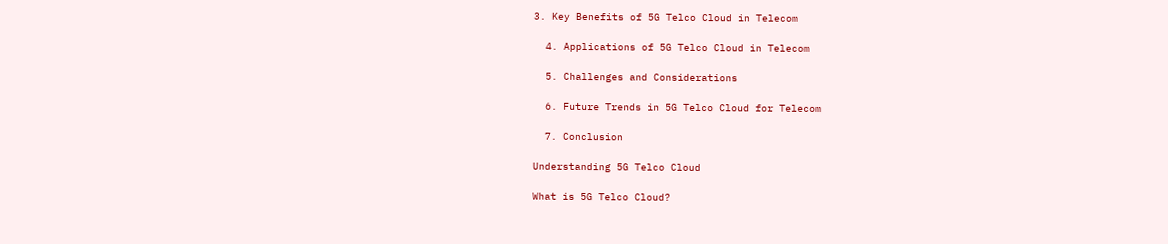3. Key Benefits of 5G Telco Cloud in Telecom

  4. Applications of 5G Telco Cloud in Telecom

  5. Challenges and Considerations

  6. Future Trends in 5G Telco Cloud for Telecom

  7. Conclusion

Understanding 5G Telco Cloud

What is 5G Telco Cloud?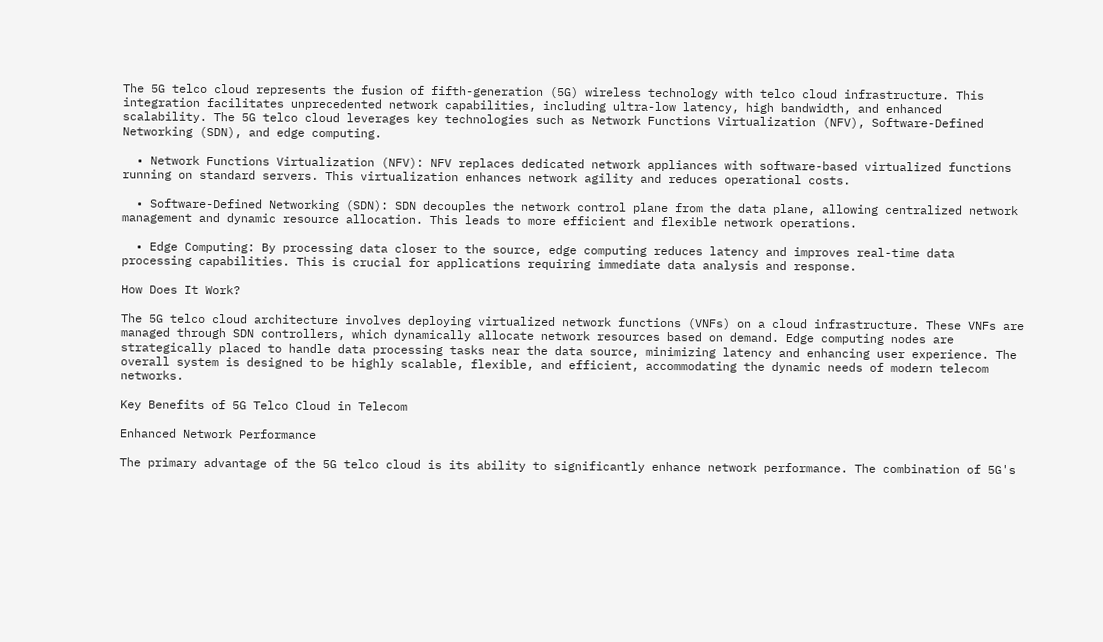The 5G telco cloud represents the fusion of fifth-generation (5G) wireless technology with telco cloud infrastructure. This integration facilitates unprecedented network capabilities, including ultra-low latency, high bandwidth, and enhanced scalability. The 5G telco cloud leverages key technologies such as Network Functions Virtualization (NFV), Software-Defined Networking (SDN), and edge computing.

  • Network Functions Virtualization (NFV): NFV replaces dedicated network appliances with software-based virtualized functions running on standard servers. This virtualization enhances network agility and reduces operational costs.

  • Software-Defined Networking (SDN): SDN decouples the network control plane from the data plane, allowing centralized network management and dynamic resource allocation. This leads to more efficient and flexible network operations.

  • Edge Computing: By processing data closer to the source, edge computing reduces latency and improves real-time data processing capabilities. This is crucial for applications requiring immediate data analysis and response.

How Does It Work?

The 5G telco cloud architecture involves deploying virtualized network functions (VNFs) on a cloud infrastructure. These VNFs are managed through SDN controllers, which dynamically allocate network resources based on demand. Edge computing nodes are strategically placed to handle data processing tasks near the data source, minimizing latency and enhancing user experience. The overall system is designed to be highly scalable, flexible, and efficient, accommodating the dynamic needs of modern telecom networks.

Key Benefits of 5G Telco Cloud in Telecom

Enhanced Network Performance

The primary advantage of the 5G telco cloud is its ability to significantly enhance network performance. The combination of 5G's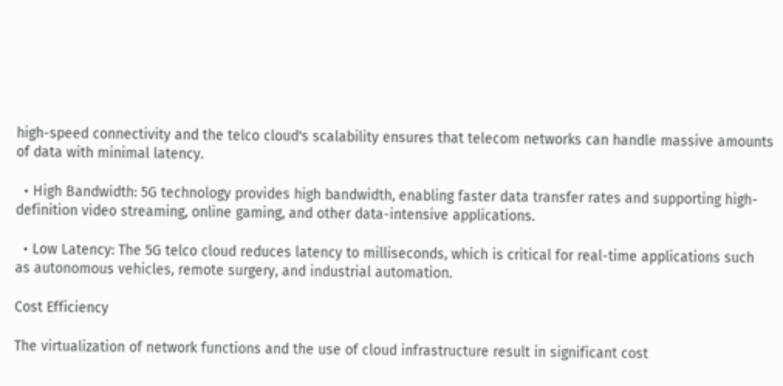high-speed connectivity and the telco cloud's scalability ensures that telecom networks can handle massive amounts of data with minimal latency.

  • High Bandwidth: 5G technology provides high bandwidth, enabling faster data transfer rates and supporting high-definition video streaming, online gaming, and other data-intensive applications.

  • Low Latency: The 5G telco cloud reduces latency to milliseconds, which is critical for real-time applications such as autonomous vehicles, remote surgery, and industrial automation.

Cost Efficiency

The virtualization of network functions and the use of cloud infrastructure result in significant cost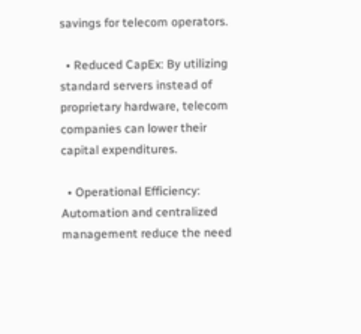savings for telecom operators.

  • Reduced CapEx: By utilizing standard servers instead of proprietary hardware, telecom companies can lower their capital expenditures.

  • Operational Efficiency: Automation and centralized management reduce the need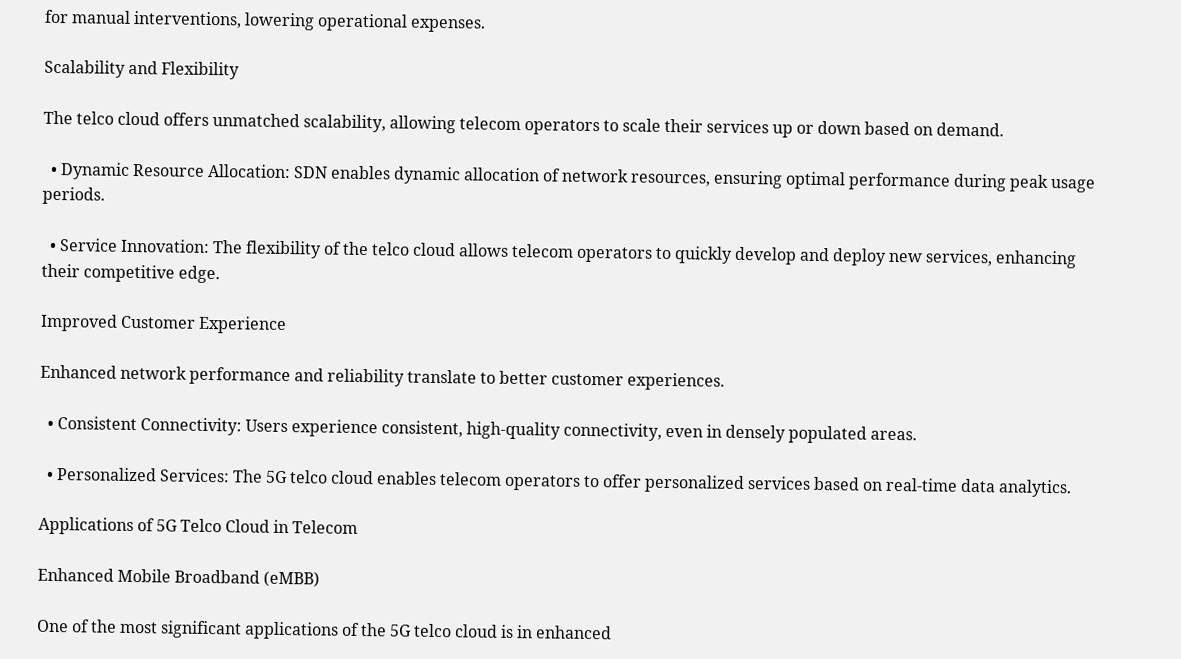for manual interventions, lowering operational expenses.

Scalability and Flexibility

The telco cloud offers unmatched scalability, allowing telecom operators to scale their services up or down based on demand.

  • Dynamic Resource Allocation: SDN enables dynamic allocation of network resources, ensuring optimal performance during peak usage periods.

  • Service Innovation: The flexibility of the telco cloud allows telecom operators to quickly develop and deploy new services, enhancing their competitive edge.

Improved Customer Experience

Enhanced network performance and reliability translate to better customer experiences.

  • Consistent Connectivity: Users experience consistent, high-quality connectivity, even in densely populated areas.

  • Personalized Services: The 5G telco cloud enables telecom operators to offer personalized services based on real-time data analytics.

Applications of 5G Telco Cloud in Telecom

Enhanced Mobile Broadband (eMBB)

One of the most significant applications of the 5G telco cloud is in enhanced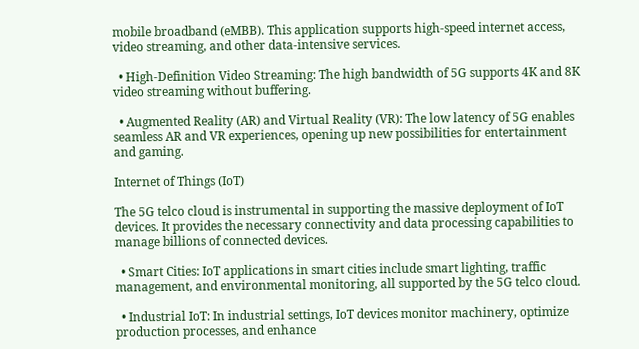mobile broadband (eMBB). This application supports high-speed internet access, video streaming, and other data-intensive services.

  • High-Definition Video Streaming: The high bandwidth of 5G supports 4K and 8K video streaming without buffering.

  • Augmented Reality (AR) and Virtual Reality (VR): The low latency of 5G enables seamless AR and VR experiences, opening up new possibilities for entertainment and gaming.

Internet of Things (IoT)

The 5G telco cloud is instrumental in supporting the massive deployment of IoT devices. It provides the necessary connectivity and data processing capabilities to manage billions of connected devices.

  • Smart Cities: IoT applications in smart cities include smart lighting, traffic management, and environmental monitoring, all supported by the 5G telco cloud.

  • Industrial IoT: In industrial settings, IoT devices monitor machinery, optimize production processes, and enhance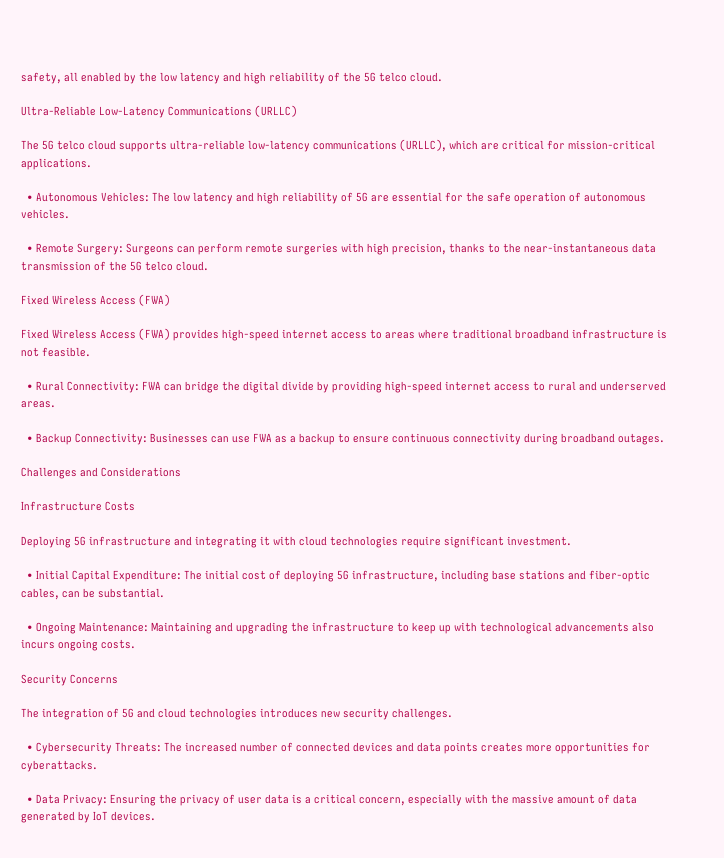safety, all enabled by the low latency and high reliability of the 5G telco cloud.

Ultra-Reliable Low-Latency Communications (URLLC)

The 5G telco cloud supports ultra-reliable low-latency communications (URLLC), which are critical for mission-critical applications.

  • Autonomous Vehicles: The low latency and high reliability of 5G are essential for the safe operation of autonomous vehicles.

  • Remote Surgery: Surgeons can perform remote surgeries with high precision, thanks to the near-instantaneous data transmission of the 5G telco cloud.

Fixed Wireless Access (FWA)

Fixed Wireless Access (FWA) provides high-speed internet access to areas where traditional broadband infrastructure is not feasible.

  • Rural Connectivity: FWA can bridge the digital divide by providing high-speed internet access to rural and underserved areas.

  • Backup Connectivity: Businesses can use FWA as a backup to ensure continuous connectivity during broadband outages.

Challenges and Considerations

Infrastructure Costs

Deploying 5G infrastructure and integrating it with cloud technologies require significant investment.

  • Initial Capital Expenditure: The initial cost of deploying 5G infrastructure, including base stations and fiber-optic cables, can be substantial.

  • Ongoing Maintenance: Maintaining and upgrading the infrastructure to keep up with technological advancements also incurs ongoing costs.

Security Concerns

The integration of 5G and cloud technologies introduces new security challenges.

  • Cybersecurity Threats: The increased number of connected devices and data points creates more opportunities for cyberattacks.

  • Data Privacy: Ensuring the privacy of user data is a critical concern, especially with the massive amount of data generated by IoT devices.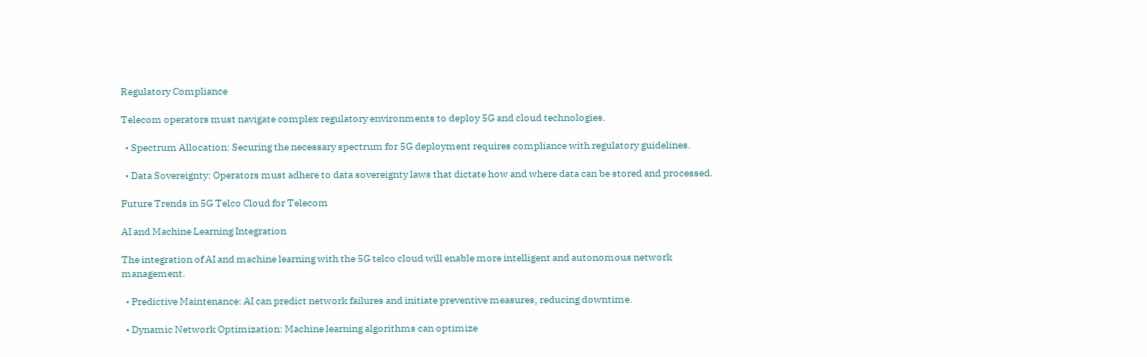Regulatory Compliance

Telecom operators must navigate complex regulatory environments to deploy 5G and cloud technologies.

  • Spectrum Allocation: Securing the necessary spectrum for 5G deployment requires compliance with regulatory guidelines.

  • Data Sovereignty: Operators must adhere to data sovereignty laws that dictate how and where data can be stored and processed.

Future Trends in 5G Telco Cloud for Telecom

AI and Machine Learning Integration

The integration of AI and machine learning with the 5G telco cloud will enable more intelligent and autonomous network management.

  • Predictive Maintenance: AI can predict network failures and initiate preventive measures, reducing downtime.

  • Dynamic Network Optimization: Machine learning algorithms can optimize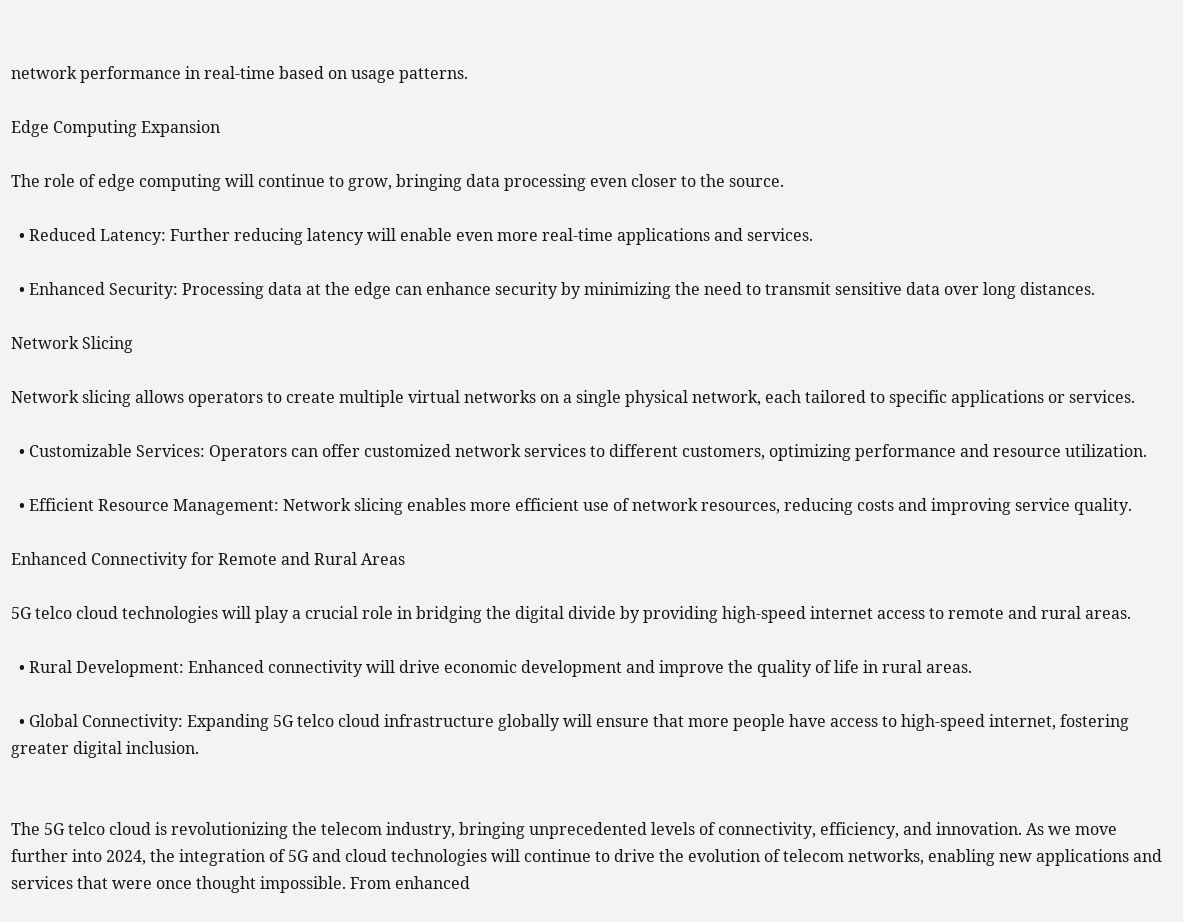network performance in real-time based on usage patterns.

Edge Computing Expansion

The role of edge computing will continue to grow, bringing data processing even closer to the source.

  • Reduced Latency: Further reducing latency will enable even more real-time applications and services.

  • Enhanced Security: Processing data at the edge can enhance security by minimizing the need to transmit sensitive data over long distances.

Network Slicing

Network slicing allows operators to create multiple virtual networks on a single physical network, each tailored to specific applications or services.

  • Customizable Services: Operators can offer customized network services to different customers, optimizing performance and resource utilization.

  • Efficient Resource Management: Network slicing enables more efficient use of network resources, reducing costs and improving service quality.

Enhanced Connectivity for Remote and Rural Areas

5G telco cloud technologies will play a crucial role in bridging the digital divide by providing high-speed internet access to remote and rural areas.

  • Rural Development: Enhanced connectivity will drive economic development and improve the quality of life in rural areas.

  • Global Connectivity: Expanding 5G telco cloud infrastructure globally will ensure that more people have access to high-speed internet, fostering greater digital inclusion.


The 5G telco cloud is revolutionizing the telecom industry, bringing unprecedented levels of connectivity, efficiency, and innovation. As we move further into 2024, the integration of 5G and cloud technologies will continue to drive the evolution of telecom networks, enabling new applications and services that were once thought impossible. From enhanced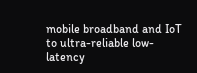mobile broadband and IoT to ultra-reliable low-latency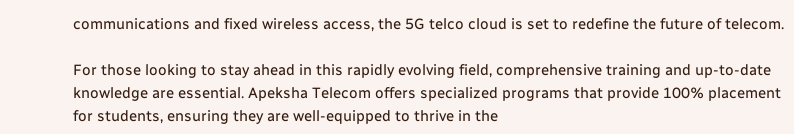communications and fixed wireless access, the 5G telco cloud is set to redefine the future of telecom.

For those looking to stay ahead in this rapidly evolving field, comprehensive training and up-to-date knowledge are essential. Apeksha Telecom offers specialized programs that provide 100% placement for students, ensuring they are well-equipped to thrive in the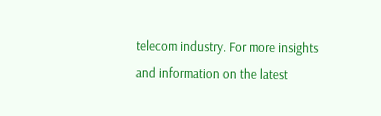telecom industry. For more insights and information on the latest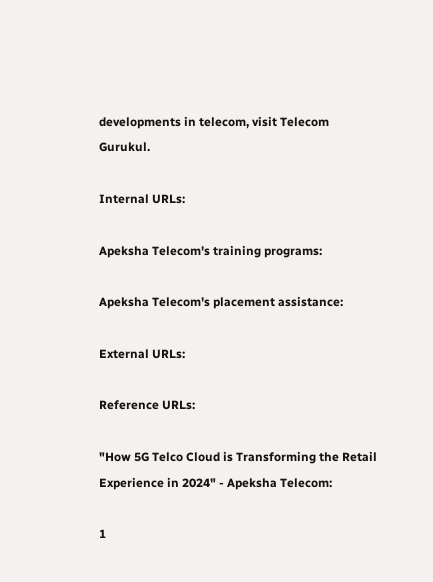developments in telecom, visit Telecom Gurukul.

Internal URLs:

Apeksha Telecom's training programs:

Apeksha Telecom's placement assistance:

External URLs:

Reference URLs:

"How 5G Telco Cloud is Transforming the Retail Experience in 2024" - Apeksha Telecom:

1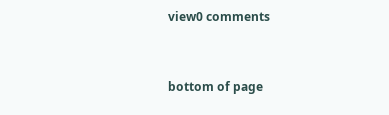view0 comments


bottom of page